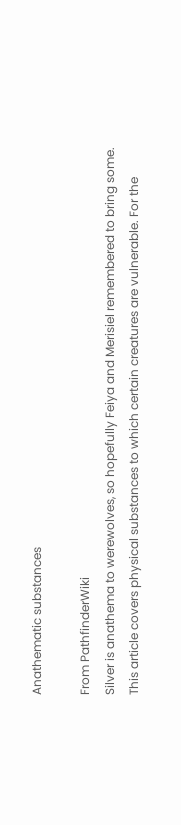Anathematic substances

From PathfinderWiki
Silver is anathema to werewolves, so hopefully Feiya and Merisiel remembered to bring some.
This article covers physical substances to which certain creatures are vulnerable. For the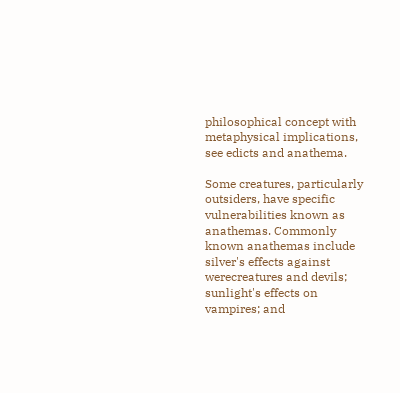philosophical concept with metaphysical implications, see edicts and anathema.

Some creatures, particularly outsiders, have specific vulnerabilities known as anathemas. Commonly known anathemas include silver's effects against werecreatures and devils; sunlight's effects on vampires; and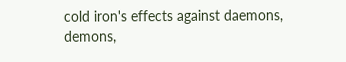cold iron's effects against daemons, demons,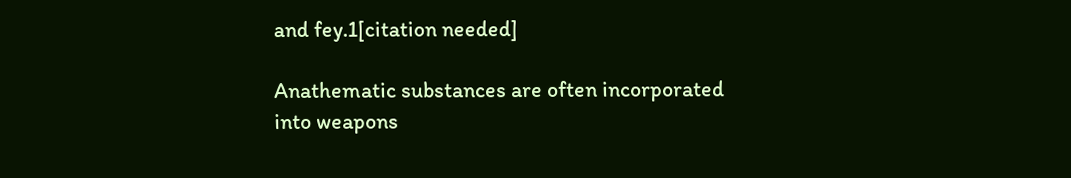and fey.1[citation needed]

Anathematic substances are often incorporated into weapons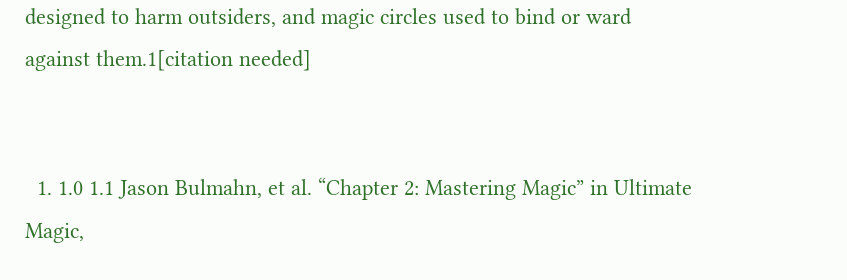designed to harm outsiders, and magic circles used to bind or ward against them.1[citation needed]


  1. 1.0 1.1 Jason Bulmahn, et al. “Chapter 2: Mastering Magic” in Ultimate Magic,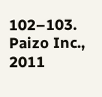102–103. Paizo Inc., 2011